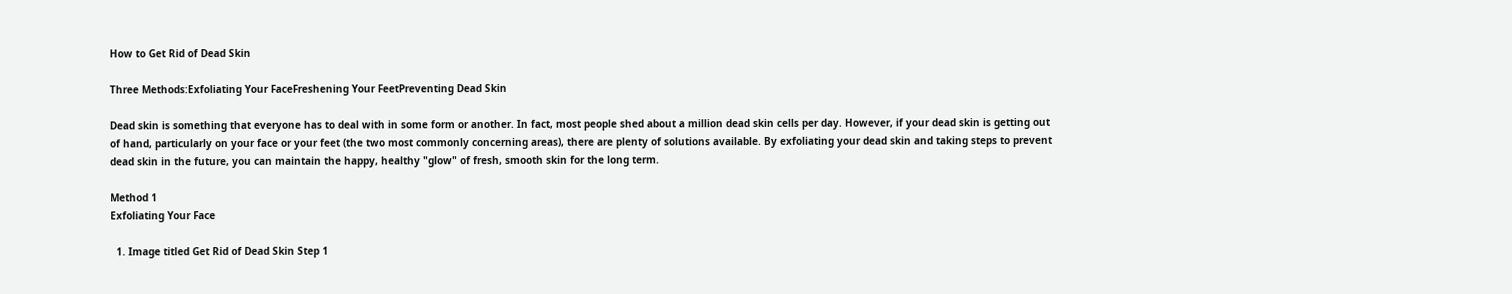How to Get Rid of Dead Skin

Three Methods:Exfoliating Your FaceFreshening Your FeetPreventing Dead Skin

Dead skin is something that everyone has to deal with in some form or another. In fact, most people shed about a million dead skin cells per day. However, if your dead skin is getting out of hand, particularly on your face or your feet (the two most commonly concerning areas), there are plenty of solutions available. By exfoliating your dead skin and taking steps to prevent dead skin in the future, you can maintain the happy, healthy "glow" of fresh, smooth skin for the long term.

Method 1
Exfoliating Your Face

  1. Image titled Get Rid of Dead Skin Step 1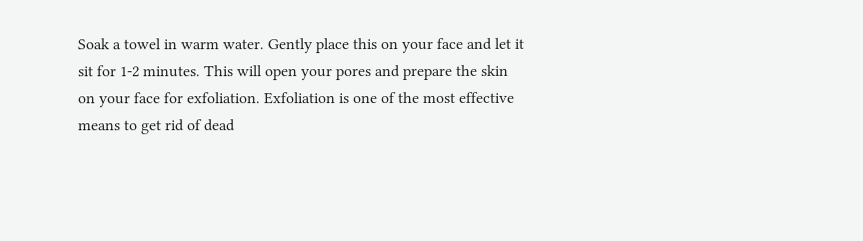Soak a towel in warm water. Gently place this on your face and let it sit for 1-2 minutes. This will open your pores and prepare the skin on your face for exfoliation. Exfoliation is one of the most effective means to get rid of dead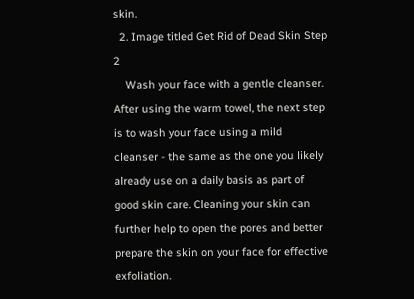skin.
  2. Image titled Get Rid of Dead Skin Step 2
    Wash your face with a gentle cleanser. After using the warm towel, the next step is to wash your face using a mild cleanser - the same as the one you likely already use on a daily basis as part of good skin care. Cleaning your skin can further help to open the pores and better prepare the skin on your face for effective exfoliation.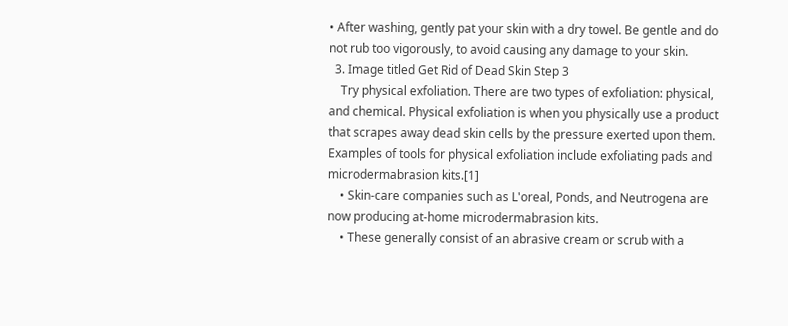• After washing, gently pat your skin with a dry towel. Be gentle and do not rub too vigorously, to avoid causing any damage to your skin.
  3. Image titled Get Rid of Dead Skin Step 3
    Try physical exfoliation. There are two types of exfoliation: physical, and chemical. Physical exfoliation is when you physically use a product that scrapes away dead skin cells by the pressure exerted upon them. Examples of tools for physical exfoliation include exfoliating pads and microdermabrasion kits.[1]
    • Skin-care companies such as L'oreal, Ponds, and Neutrogena are now producing at-home microdermabrasion kits.
    • These generally consist of an abrasive cream or scrub with a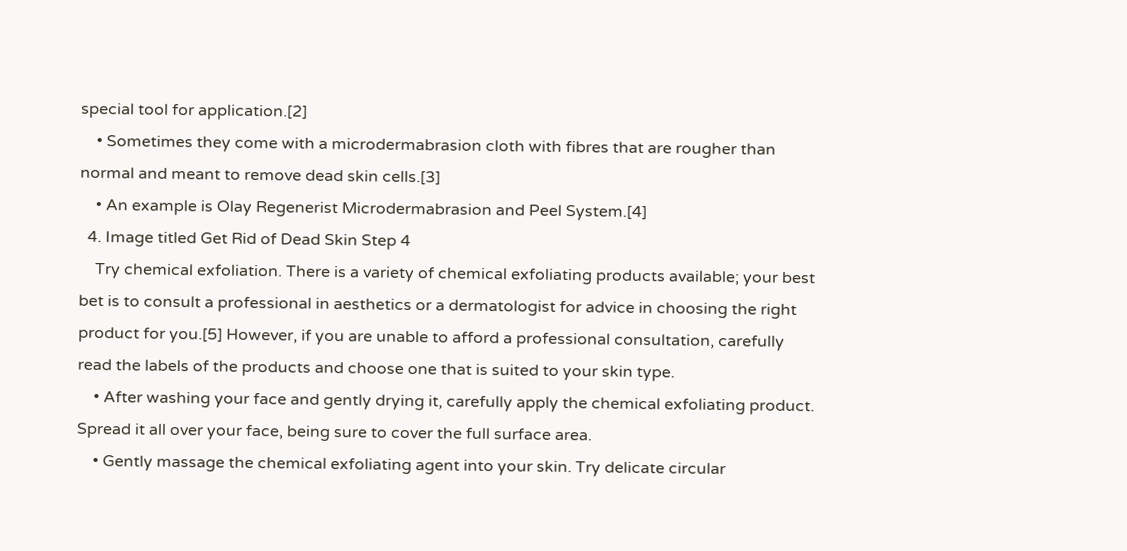special tool for application.[2]
    • Sometimes they come with a microdermabrasion cloth with fibres that are rougher than normal and meant to remove dead skin cells.[3]
    • An example is Olay Regenerist Microdermabrasion and Peel System.[4]
  4. Image titled Get Rid of Dead Skin Step 4
    Try chemical exfoliation. There is a variety of chemical exfoliating products available; your best bet is to consult a professional in aesthetics or a dermatologist for advice in choosing the right product for you.[5] However, if you are unable to afford a professional consultation, carefully read the labels of the products and choose one that is suited to your skin type.
    • After washing your face and gently drying it, carefully apply the chemical exfoliating product. Spread it all over your face, being sure to cover the full surface area.
    • Gently massage the chemical exfoliating agent into your skin. Try delicate circular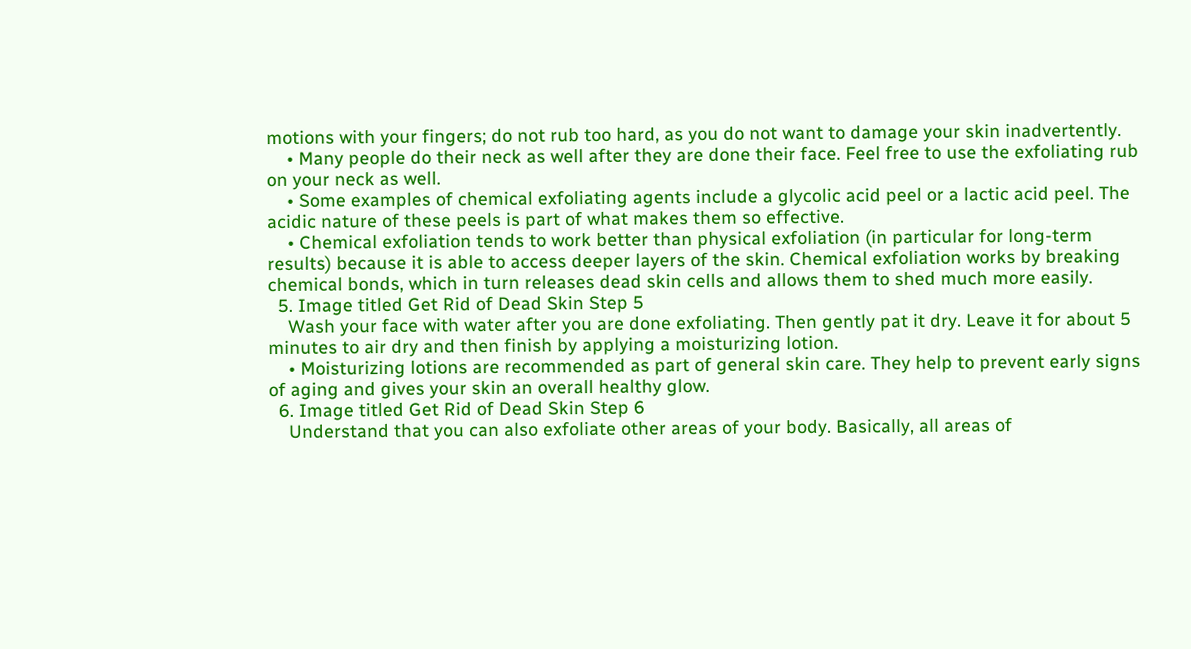motions with your fingers; do not rub too hard, as you do not want to damage your skin inadvertently.
    • Many people do their neck as well after they are done their face. Feel free to use the exfoliating rub on your neck as well.
    • Some examples of chemical exfoliating agents include a glycolic acid peel or a lactic acid peel. The acidic nature of these peels is part of what makes them so effective.
    • Chemical exfoliation tends to work better than physical exfoliation (in particular for long-term results) because it is able to access deeper layers of the skin. Chemical exfoliation works by breaking chemical bonds, which in turn releases dead skin cells and allows them to shed much more easily.
  5. Image titled Get Rid of Dead Skin Step 5
    Wash your face with water after you are done exfoliating. Then gently pat it dry. Leave it for about 5 minutes to air dry and then finish by applying a moisturizing lotion.
    • Moisturizing lotions are recommended as part of general skin care. They help to prevent early signs of aging and gives your skin an overall healthy glow.
  6. Image titled Get Rid of Dead Skin Step 6
    Understand that you can also exfoliate other areas of your body. Basically, all areas of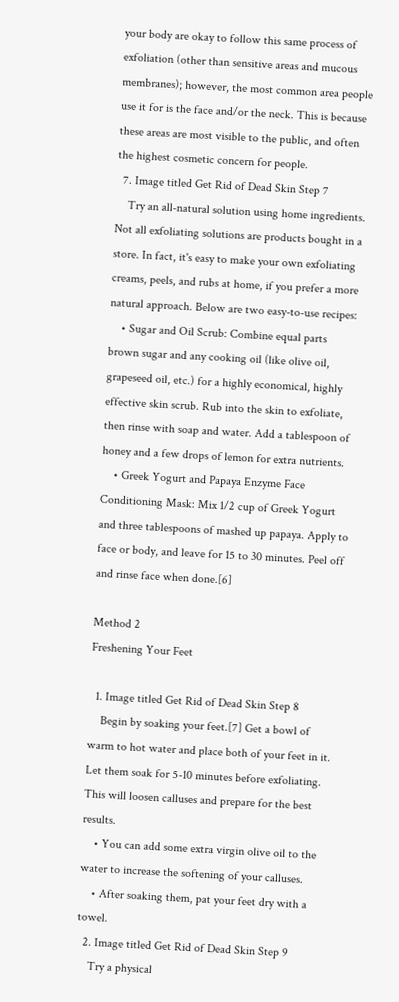your body are okay to follow this same process of exfoliation (other than sensitive areas and mucous membranes); however, the most common area people use it for is the face and/or the neck. This is because these areas are most visible to the public, and often the highest cosmetic concern for people.
  7. Image titled Get Rid of Dead Skin Step 7
    Try an all-natural solution using home ingredients. Not all exfoliating solutions are products bought in a store. In fact, it's easy to make your own exfoliating creams, peels, and rubs at home, if you prefer a more natural approach. Below are two easy-to-use recipes:
    • Sugar and Oil Scrub: Combine equal parts brown sugar and any cooking oil (like olive oil, grapeseed oil, etc.) for a highly economical, highly effective skin scrub. Rub into the skin to exfoliate, then rinse with soap and water. Add a tablespoon of honey and a few drops of lemon for extra nutrients.
    • Greek Yogurt and Papaya Enzyme Face Conditioning Mask: Mix 1/2 cup of Greek Yogurt and three tablespoons of mashed up papaya. Apply to face or body, and leave for 15 to 30 minutes. Peel off and rinse face when done.[6]

Method 2
Freshening Your Feet

  1. Image titled Get Rid of Dead Skin Step 8
    Begin by soaking your feet.[7] Get a bowl of warm to hot water and place both of your feet in it. Let them soak for 5-10 minutes before exfoliating. This will loosen calluses and prepare for the best results.
    • You can add some extra virgin olive oil to the water to increase the softening of your calluses.
    • After soaking them, pat your feet dry with a towel.
  2. Image titled Get Rid of Dead Skin Step 9
    Try a physical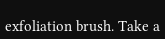exfoliation brush. Take a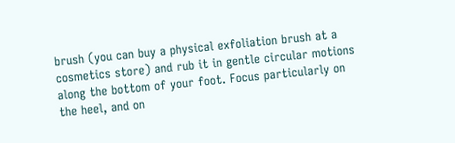brush (you can buy a physical exfoliation brush at a cosmetics store) and rub it in gentle circular motions along the bottom of your foot. Focus particularly on the heel, and on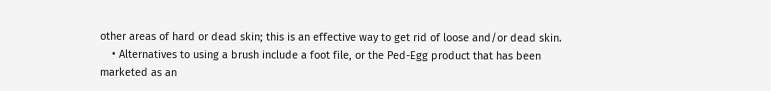other areas of hard or dead skin; this is an effective way to get rid of loose and/or dead skin.
    • Alternatives to using a brush include a foot file, or the Ped-Egg product that has been marketed as an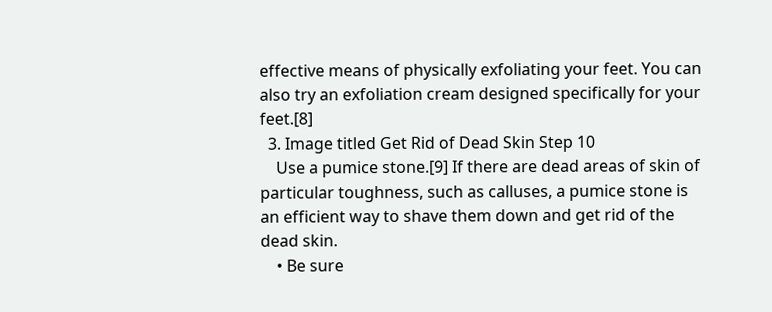effective means of physically exfoliating your feet. You can also try an exfoliation cream designed specifically for your feet.[8]
  3. Image titled Get Rid of Dead Skin Step 10
    Use a pumice stone.[9] If there are dead areas of skin of particular toughness, such as calluses, a pumice stone is an efficient way to shave them down and get rid of the dead skin.
    • Be sure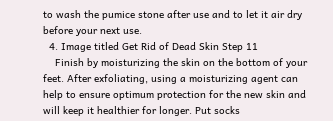to wash the pumice stone after use and to let it air dry before your next use.
  4. Image titled Get Rid of Dead Skin Step 11
    Finish by moisturizing the skin on the bottom of your feet. After exfoliating, using a moisturizing agent can help to ensure optimum protection for the new skin and will keep it healthier for longer. Put socks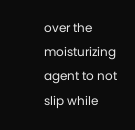over the moisturizing agent to not slip while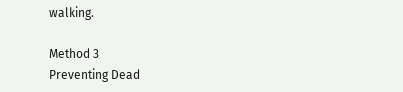walking.

Method 3
Preventing Dead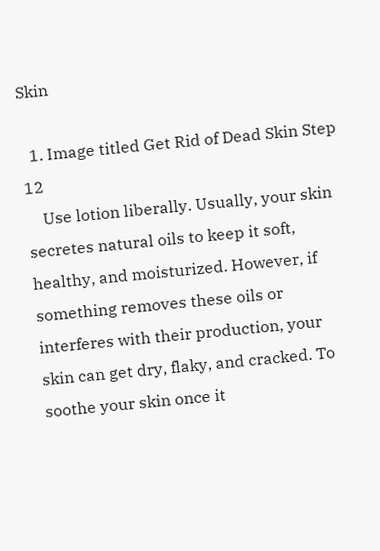Skin

  1. Image titled Get Rid of Dead Skin Step 12
    Use lotion liberally. Usually, your skin secretes natural oils to keep it soft, healthy, and moisturized. However, if something removes these oils or interferes with their production, your skin can get dry, flaky, and cracked. To soothe your skin once it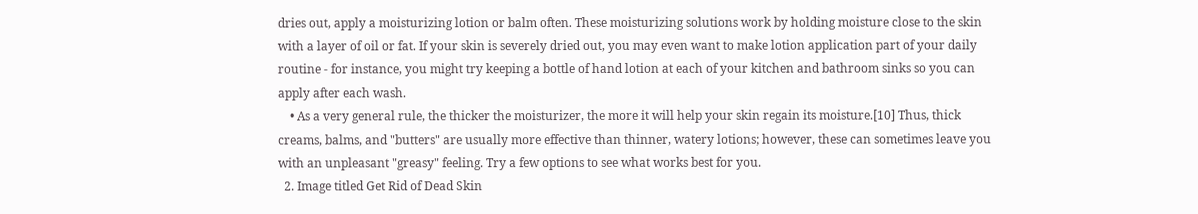dries out, apply a moisturizing lotion or balm often. These moisturizing solutions work by holding moisture close to the skin with a layer of oil or fat. If your skin is severely dried out, you may even want to make lotion application part of your daily routine - for instance, you might try keeping a bottle of hand lotion at each of your kitchen and bathroom sinks so you can apply after each wash.
    • As a very general rule, the thicker the moisturizer, the more it will help your skin regain its moisture.[10] Thus, thick creams, balms, and "butters" are usually more effective than thinner, watery lotions; however, these can sometimes leave you with an unpleasant "greasy" feeling. Try a few options to see what works best for you.
  2. Image titled Get Rid of Dead Skin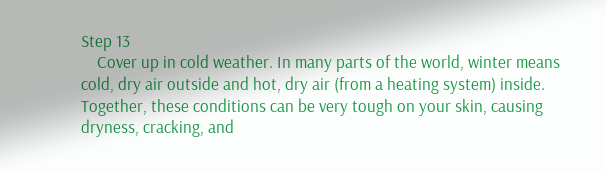Step 13
    Cover up in cold weather. In many parts of the world, winter means cold, dry air outside and hot, dry air (from a heating system) inside. Together, these conditions can be very tough on your skin, causing dryness, cracking, and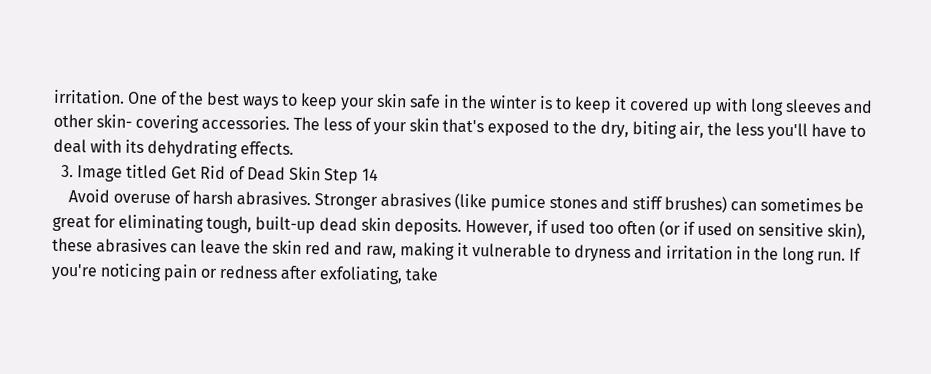irritation. One of the best ways to keep your skin safe in the winter is to keep it covered up with long sleeves and other skin- covering accessories. The less of your skin that's exposed to the dry, biting air, the less you'll have to deal with its dehydrating effects.
  3. Image titled Get Rid of Dead Skin Step 14
    Avoid overuse of harsh abrasives. Stronger abrasives (like pumice stones and stiff brushes) can sometimes be great for eliminating tough, built-up dead skin deposits. However, if used too often (or if used on sensitive skin), these abrasives can leave the skin red and raw, making it vulnerable to dryness and irritation in the long run. If you're noticing pain or redness after exfoliating, take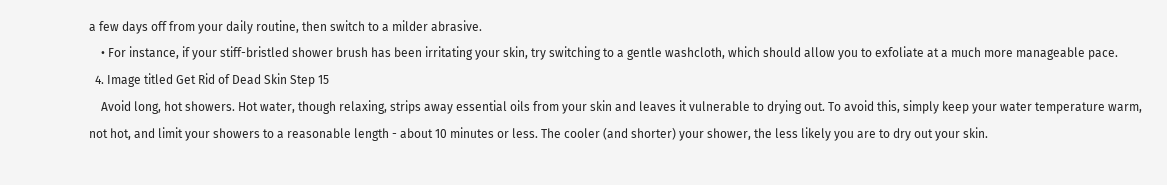a few days off from your daily routine, then switch to a milder abrasive.
    • For instance, if your stiff-bristled shower brush has been irritating your skin, try switching to a gentle washcloth, which should allow you to exfoliate at a much more manageable pace.
  4. Image titled Get Rid of Dead Skin Step 15
    Avoid long, hot showers. Hot water, though relaxing, strips away essential oils from your skin and leaves it vulnerable to drying out. To avoid this, simply keep your water temperature warm, not hot, and limit your showers to a reasonable length - about 10 minutes or less. The cooler (and shorter) your shower, the less likely you are to dry out your skin.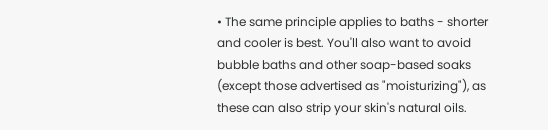• The same principle applies to baths - shorter and cooler is best. You'll also want to avoid bubble baths and other soap-based soaks (except those advertised as "moisturizing"), as these can also strip your skin's natural oils.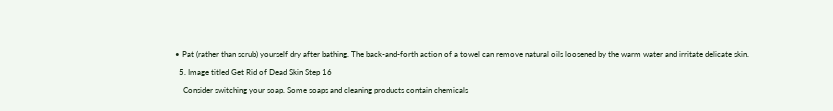• Pat (rather than scrub) yourself dry after bathing. The back-and-forth action of a towel can remove natural oils loosened by the warm water and irritate delicate skin.
  5. Image titled Get Rid of Dead Skin Step 16
    Consider switching your soap. Some soaps and cleaning products contain chemicals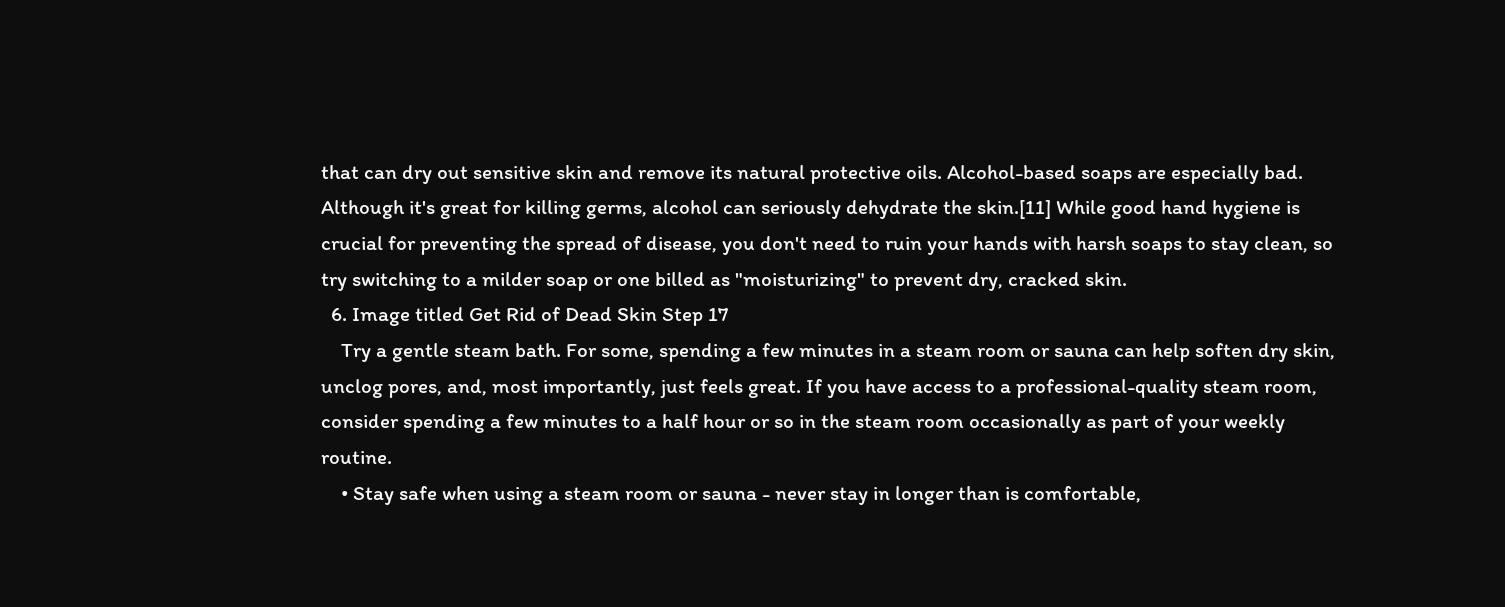that can dry out sensitive skin and remove its natural protective oils. Alcohol-based soaps are especially bad. Although it's great for killing germs, alcohol can seriously dehydrate the skin.[11] While good hand hygiene is crucial for preventing the spread of disease, you don't need to ruin your hands with harsh soaps to stay clean, so try switching to a milder soap or one billed as "moisturizing" to prevent dry, cracked skin.
  6. Image titled Get Rid of Dead Skin Step 17
    Try a gentle steam bath. For some, spending a few minutes in a steam room or sauna can help soften dry skin, unclog pores, and, most importantly, just feels great. If you have access to a professional-quality steam room, consider spending a few minutes to a half hour or so in the steam room occasionally as part of your weekly routine.
    • Stay safe when using a steam room or sauna - never stay in longer than is comfortable,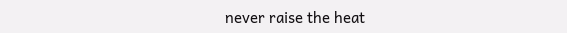never raise the heat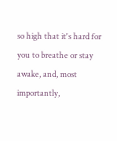so high that it's hard for you to breathe or stay awake, and, most importantly,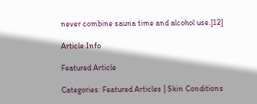never combine sauna time and alcohol use.[12]

Article Info

Featured Article

Categories: Featured Articles | Skin Conditions